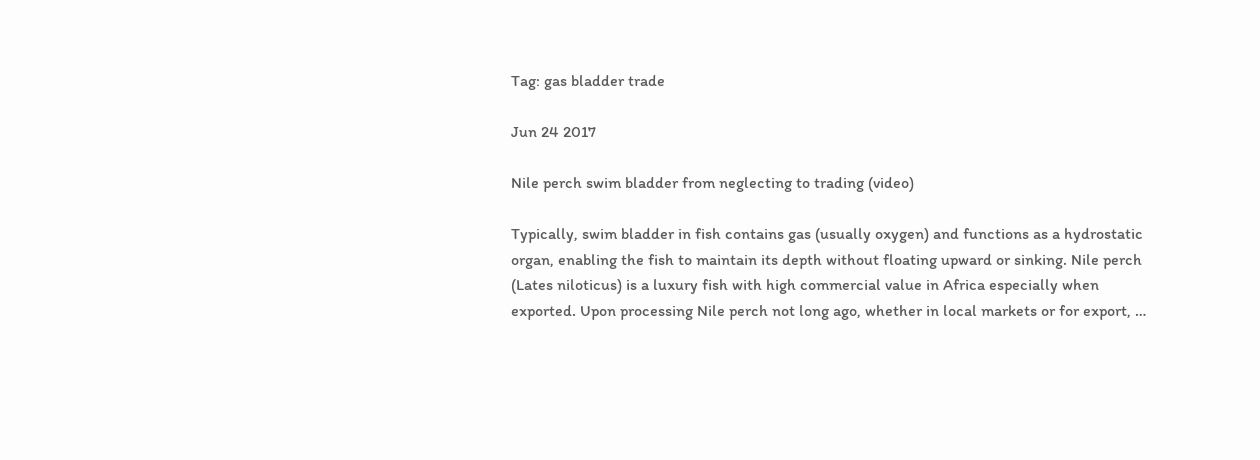Tag: gas bladder trade

Jun 24 2017

Nile perch swim bladder from neglecting to trading (video)

Typically, swim bladder in fish contains gas (usually oxygen) and functions as a hydrostatic organ, enabling the fish to maintain its depth without floating upward or sinking. Nile perch (Lates niloticus) is a luxury fish with high commercial value in Africa especially when exported. Upon processing Nile perch not long ago, whether in local markets or for export, …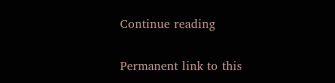Continue reading


Permanent link to this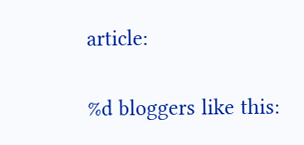article:

%d bloggers like this: